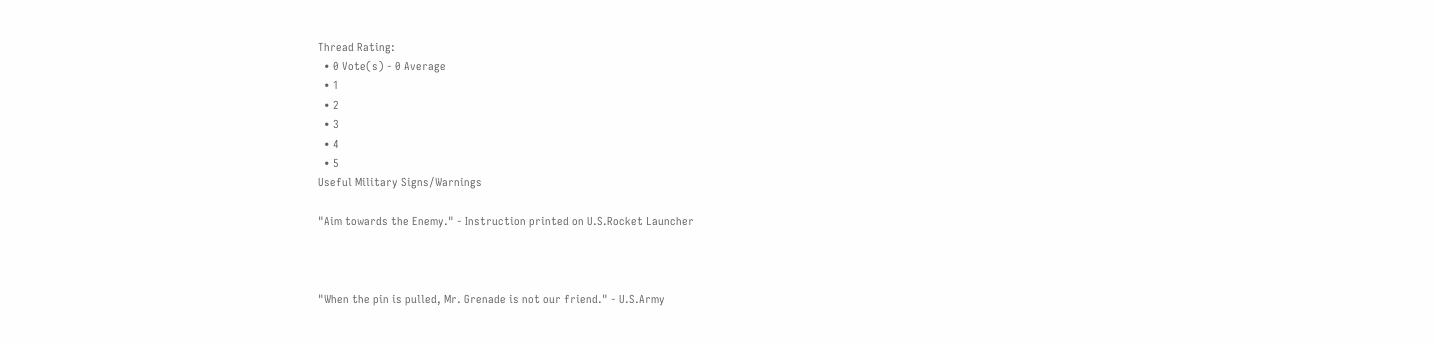Thread Rating:
  • 0 Vote(s) - 0 Average
  • 1
  • 2
  • 3
  • 4
  • 5
Useful Military Signs/Warnings

"Aim towards the Enemy." - Instruction printed on U.S.Rocket Launcher



"When the pin is pulled, Mr. Grenade is not our friend." - U.S.Army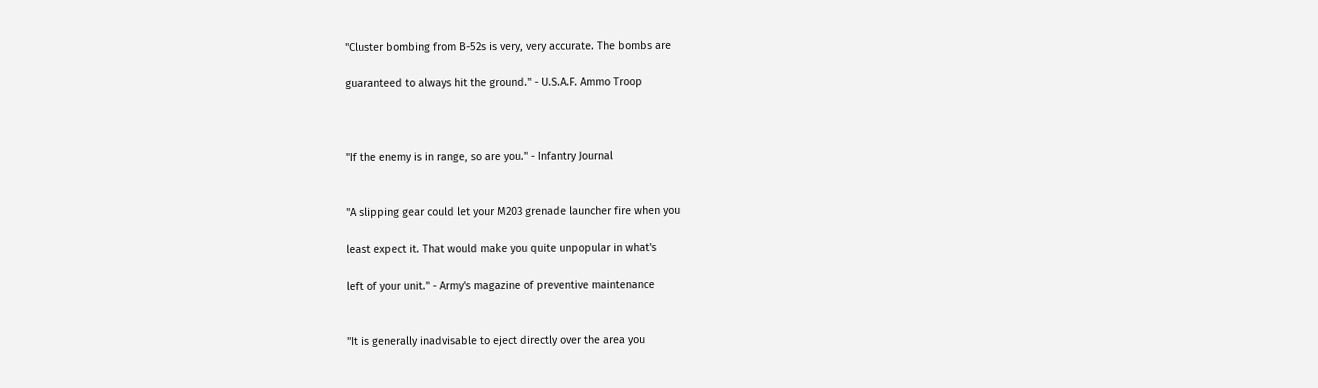"Cluster bombing from B-52s is very, very accurate. The bombs are

guaranteed to always hit the ground." - U.S.A.F. Ammo Troop



"If the enemy is in range, so are you." - Infantry Journal


"A slipping gear could let your M203 grenade launcher fire when you

least expect it. That would make you quite unpopular in what's

left of your unit." - Army's magazine of preventive maintenance


"It is generally inadvisable to eject directly over the area you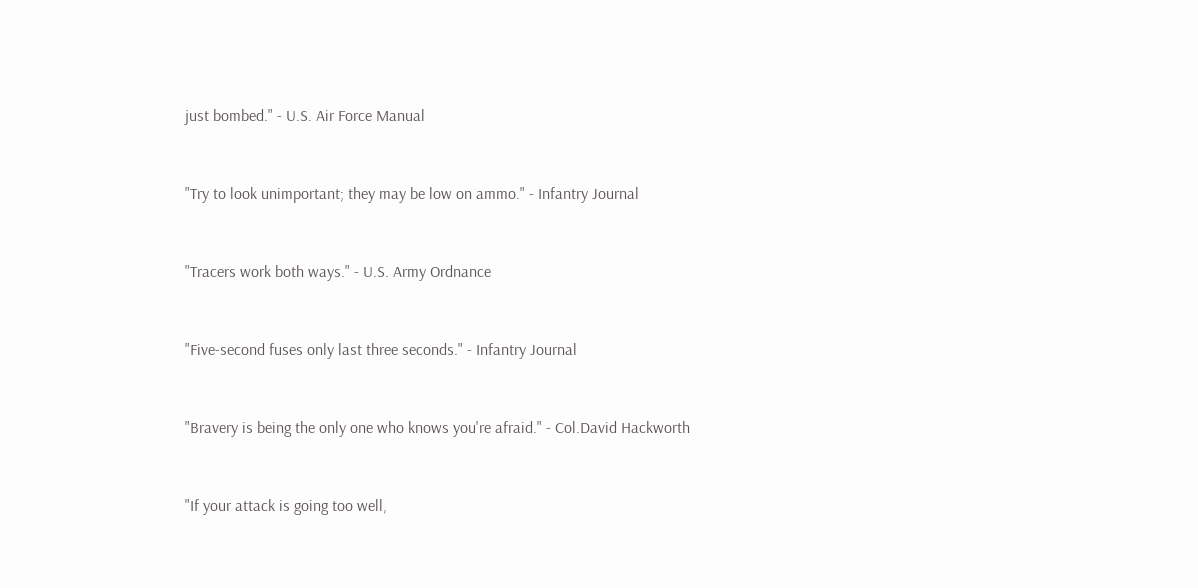just bombed." - U.S. Air Force Manual


"Try to look unimportant; they may be low on ammo." - Infantry Journal


"Tracers work both ways." - U.S. Army Ordnance


"Five-second fuses only last three seconds." - Infantry Journal


"Bravery is being the only one who knows you're afraid." - Col.David Hackworth


"If your attack is going too well,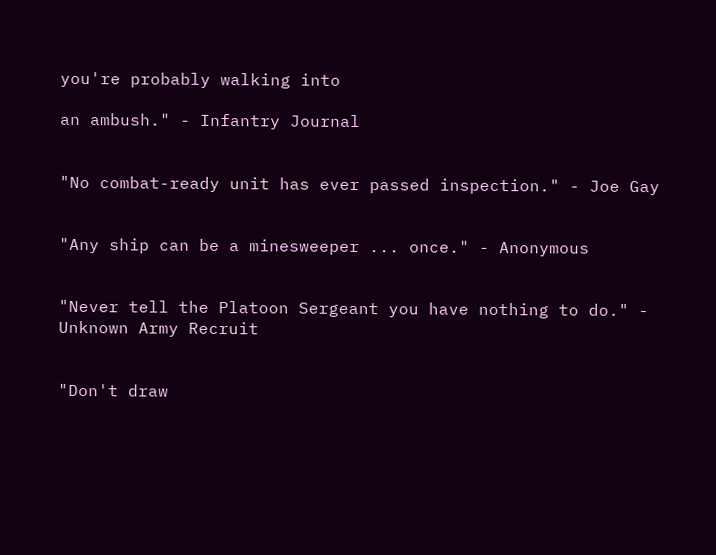you're probably walking into

an ambush." - Infantry Journal


"No combat-ready unit has ever passed inspection." - Joe Gay


"Any ship can be a minesweeper ... once." - Anonymous


"Never tell the Platoon Sergeant you have nothing to do." - Unknown Army Recruit


"Don't draw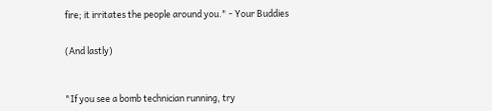fire; it irritates the people around you." - Your Buddies


(And lastly)



"If you see a bomb technician running, try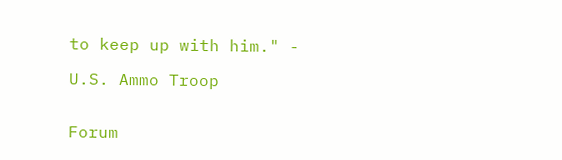to keep up with him." -

U.S. Ammo Troop


Forum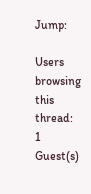Jump:

Users browsing this thread: 1 Guest(s)